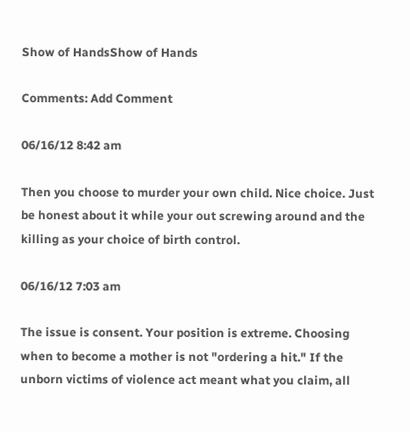Show of HandsShow of Hands

Comments: Add Comment

06/16/12 8:42 am

Then you choose to murder your own child. Nice choice. Just be honest about it while your out screwing around and the killing as your choice of birth control.

06/16/12 7:03 am

The issue is consent. Your position is extreme. Choosing when to become a mother is not "ordering a hit." If the unborn victims of violence act meant what you claim, all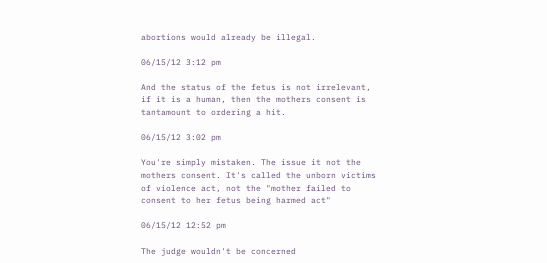abortions would already be illegal.

06/15/12 3:12 pm

And the status of the fetus is not irrelevant, if it is a human, then the mothers consent is tantamount to ordering a hit.

06/15/12 3:02 pm

You're simply mistaken. The issue it not the mothers consent. It's called the unborn victims of violence act, not the "mother failed to consent to her fetus being harmed act"

06/15/12 12:52 pm

The judge wouldn't be concerned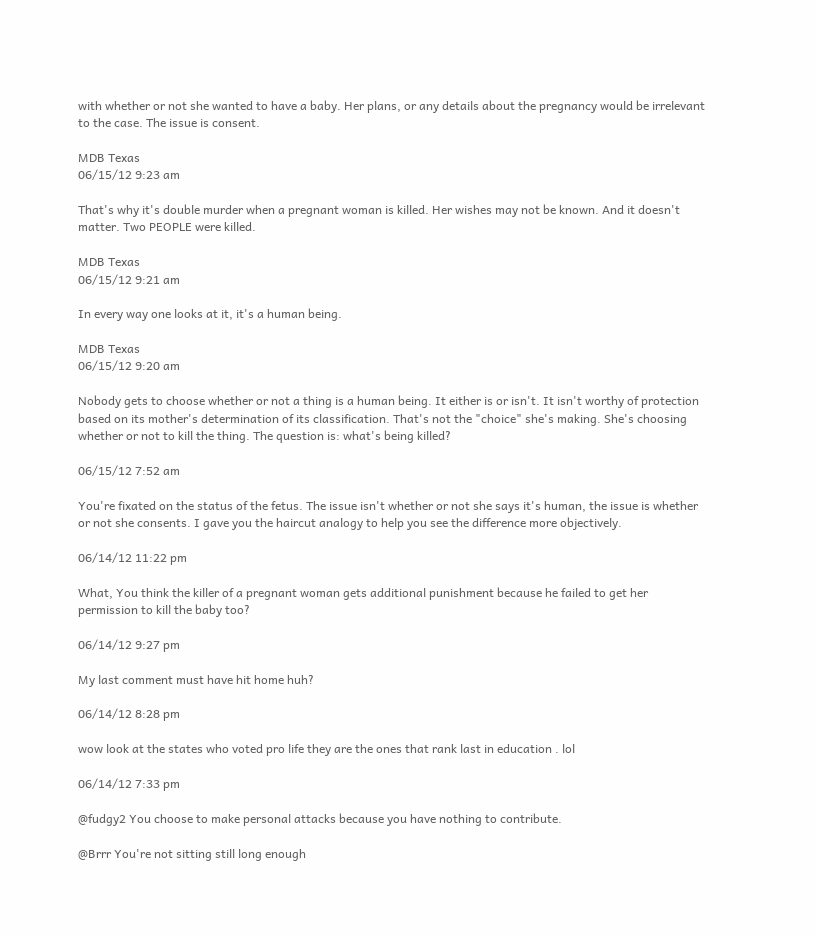with whether or not she wanted to have a baby. Her plans, or any details about the pregnancy would be irrelevant to the case. The issue is consent.

MDB Texas
06/15/12 9:23 am

That's why it's double murder when a pregnant woman is killed. Her wishes may not be known. And it doesn't matter. Two PEOPLE were killed.

MDB Texas
06/15/12 9:21 am

In every way one looks at it, it's a human being.

MDB Texas
06/15/12 9:20 am

Nobody gets to choose whether or not a thing is a human being. It either is or isn't. It isn't worthy of protection based on its mother's determination of its classification. That's not the "choice" she's making. She's choosing whether or not to kill the thing. The question is: what's being killed?

06/15/12 7:52 am

You're fixated on the status of the fetus. The issue isn't whether or not she says it's human, the issue is whether or not she consents. I gave you the haircut analogy to help you see the difference more objectively.

06/14/12 11:22 pm

What, You think the killer of a pregnant woman gets additional punishment because he failed to get her permission to kill the baby too?

06/14/12 9:27 pm

My last comment must have hit home huh?

06/14/12 8:28 pm

wow look at the states who voted pro life they are the ones that rank last in education . lol

06/14/12 7:33 pm

@fudgy2 You choose to make personal attacks because you have nothing to contribute.

@Brrr You're not sitting still long enough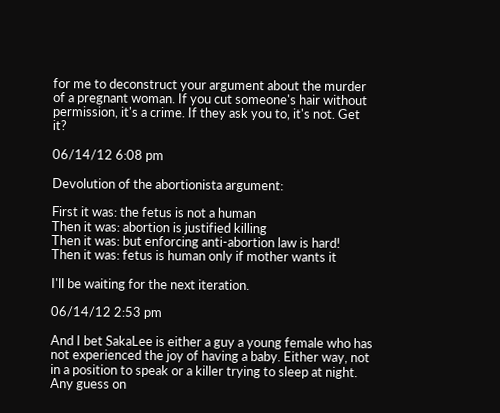for me to deconstruct your argument about the murder of a pregnant woman. If you cut someone's hair without permission, it's a crime. If they ask you to, it's not. Get it?

06/14/12 6:08 pm

Devolution of the abortionista argument:

First it was: the fetus is not a human
Then it was: abortion is justified killing
Then it was: but enforcing anti-abortion law is hard!
Then it was: fetus is human only if mother wants it

I'll be waiting for the next iteration.

06/14/12 2:53 pm

And I bet SakaLee is either a guy a young female who has not experienced the joy of having a baby. Either way, not in a position to speak or a killer trying to sleep at night. Any guess on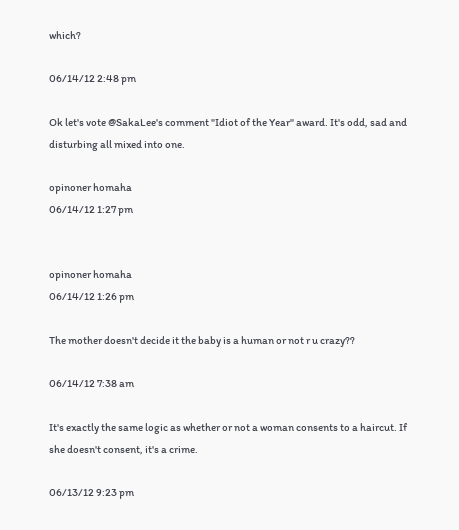which?

06/14/12 2:48 pm

Ok let's vote @SakaLee's comment "Idiot of the Year" award. It's odd, sad and disturbing all mixed into one.

opinoner homaha
06/14/12 1:27 pm


opinoner homaha
06/14/12 1:26 pm

The mother doesn't decide it the baby is a human or not r u crazy??

06/14/12 7:38 am

It's exactly the same logic as whether or not a woman consents to a haircut. If she doesn't consent, it's a crime.

06/13/12 9:23 pm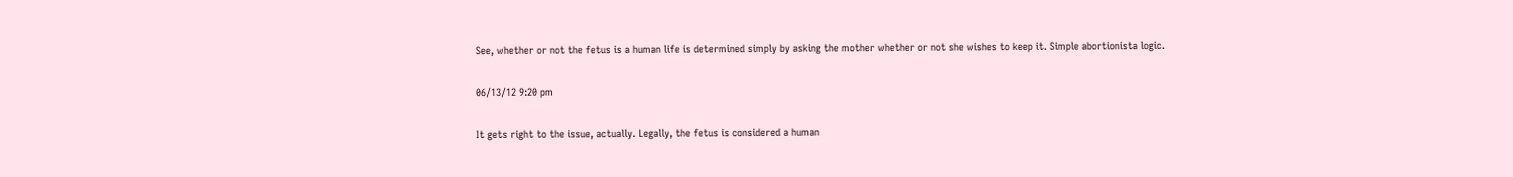See, whether or not the fetus is a human life is determined simply by asking the mother whether or not she wishes to keep it. Simple abortionista logic.

06/13/12 9:20 pm

It gets right to the issue, actually. Legally, the fetus is considered a human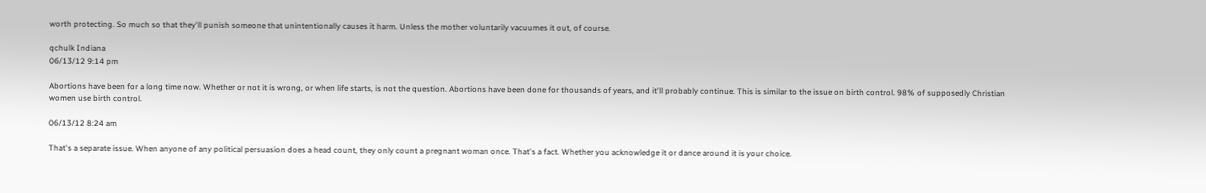worth protecting. So much so that they'll punish someone that unintentionally causes it harm. Unless the mother voluntarily vacuumes it out, of course.

qchulk Indiana
06/13/12 9:14 pm

Abortions have been for a long time now. Whether or not it is wrong, or when life starts, is not the question. Abortions have been done for thousands of years, and it'll probably continue. This is similar to the issue on birth control. 98% of supposedly Christian women use birth control.

06/13/12 8:24 am

That's a separate issue. When anyone of any political persuasion does a head count, they only count a pregnant woman once. That's a fact. Whether you acknowledge it or dance around it is your choice.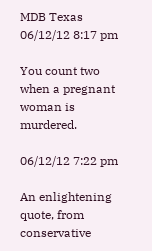MDB Texas
06/12/12 8:17 pm

You count two when a pregnant woman is murdered.

06/12/12 7:22 pm

An enlightening quote, from conservative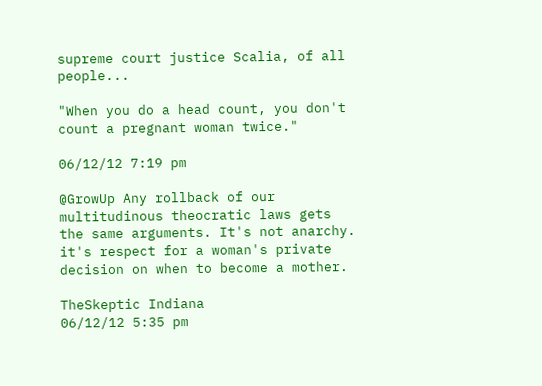supreme court justice Scalia, of all people...

"When you do a head count, you don't count a pregnant woman twice."

06/12/12 7:19 pm

@GrowUp Any rollback of our multitudinous theocratic laws gets the same arguments. It's not anarchy. it's respect for a woman's private decision on when to become a mother.

TheSkeptic Indiana
06/12/12 5:35 pm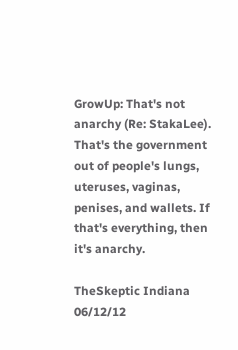GrowUp: That's not anarchy (Re: StakaLee). That's the government out of people's lungs, uteruses, vaginas, penises, and wallets. If that's everything, then it's anarchy.

TheSkeptic Indiana
06/12/12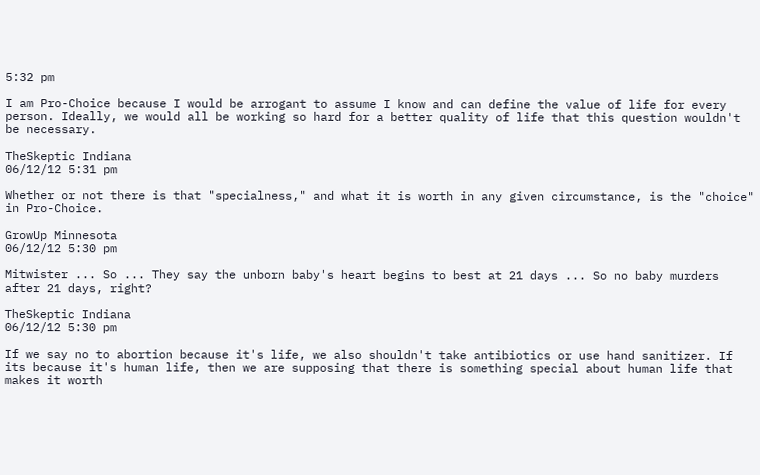5:32 pm

I am Pro-Choice because I would be arrogant to assume I know and can define the value of life for every person. Ideally, we would all be working so hard for a better quality of life that this question wouldn't be necessary.

TheSkeptic Indiana
06/12/12 5:31 pm

Whether or not there is that "specialness," and what it is worth in any given circumstance, is the "choice" in Pro-Choice.

GrowUp Minnesota
06/12/12 5:30 pm

Mitwister ... So ... They say the unborn baby's heart begins to best at 21 days ... So no baby murders after 21 days, right?

TheSkeptic Indiana
06/12/12 5:30 pm

If we say no to abortion because it's life, we also shouldn't take antibiotics or use hand sanitizer. If its because it's human life, then we are supposing that there is something special about human life that makes it worth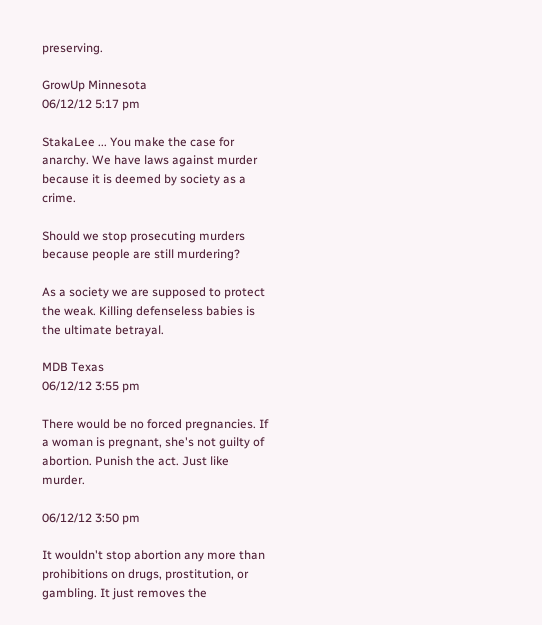preserving.

GrowUp Minnesota
06/12/12 5:17 pm

StakaLee ... You make the case for anarchy. We have laws against murder because it is deemed by society as a crime.

Should we stop prosecuting murders because people are still murdering?

As a society we are supposed to protect the weak. Killing defenseless babies is the ultimate betrayal.

MDB Texas
06/12/12 3:55 pm

There would be no forced pregnancies. If a woman is pregnant, she's not guilty of abortion. Punish the act. Just like murder.

06/12/12 3:50 pm

It wouldn't stop abortion any more than prohibitions on drugs, prostitution, or gambling. It just removes the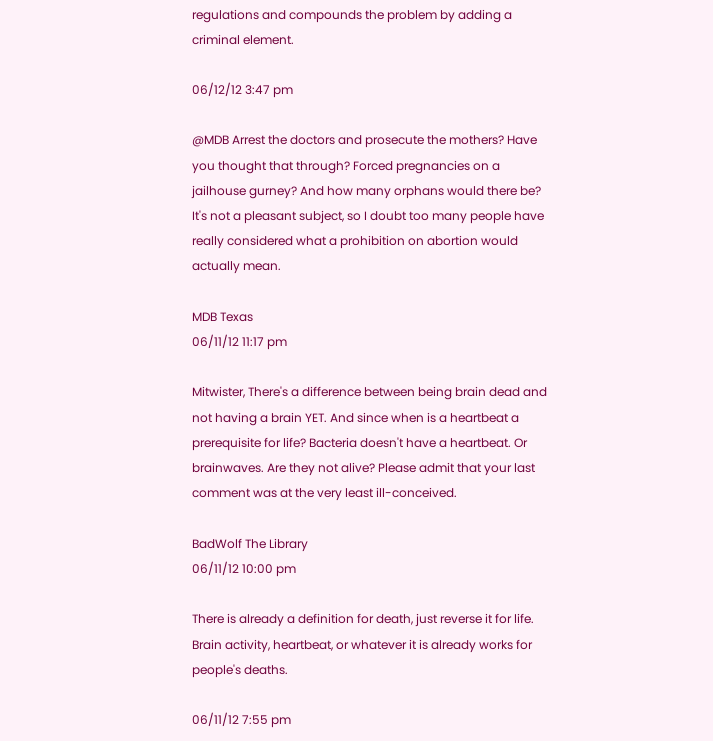regulations and compounds the problem by adding a criminal element.

06/12/12 3:47 pm

@MDB Arrest the doctors and prosecute the mothers? Have you thought that through? Forced pregnancies on a jailhouse gurney? And how many orphans would there be? It's not a pleasant subject, so I doubt too many people have really considered what a prohibition on abortion would actually mean.

MDB Texas
06/11/12 11:17 pm

Mitwister, There's a difference between being brain dead and not having a brain YET. And since when is a heartbeat a prerequisite for life? Bacteria doesn't have a heartbeat. Or brainwaves. Are they not alive? Please admit that your last comment was at the very least ill-conceived.

BadWolf The Library
06/11/12 10:00 pm

There is already a definition for death, just reverse it for life. Brain activity, heartbeat, or whatever it is already works for people's deaths.

06/11/12 7:55 pm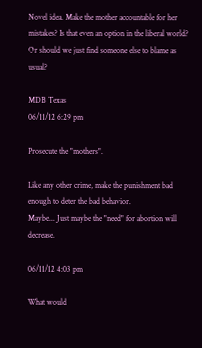Novel idea. Make the mother accountable for her mistakes? Is that even an option in the liberal world? Or should we just find someone else to blame as usual?

MDB Texas
06/11/12 6:29 pm

Prosecute the "mothers".

Like any other crime, make the punishment bad enough to deter the bad behavior.
Maybe... Just maybe the "need" for abortion will decrease.

06/11/12 4:03 pm

What would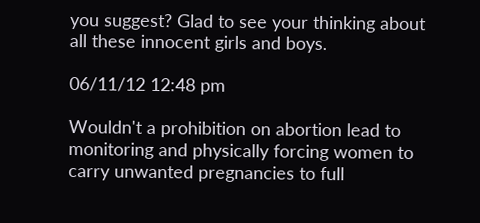you suggest? Glad to see your thinking about all these innocent girls and boys.

06/11/12 12:48 pm

Wouldn't a prohibition on abortion lead to monitoring and physically forcing women to carry unwanted pregnancies to full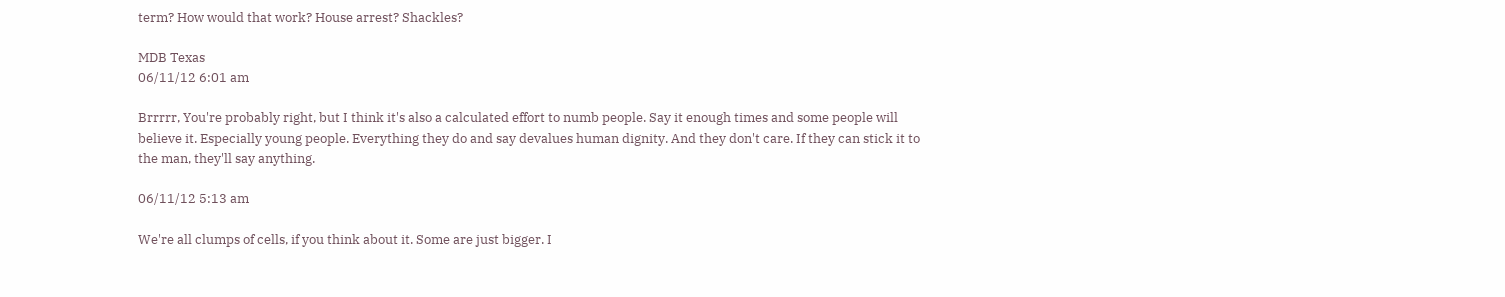term? How would that work? House arrest? Shackles?

MDB Texas
06/11/12 6:01 am

Brrrrr, You're probably right, but I think it's also a calculated effort to numb people. Say it enough times and some people will believe it. Especially young people. Everything they do and say devalues human dignity. And they don't care. If they can stick it to the man, they'll say anything.

06/11/12 5:13 am

We're all clumps of cells, if you think about it. Some are just bigger. I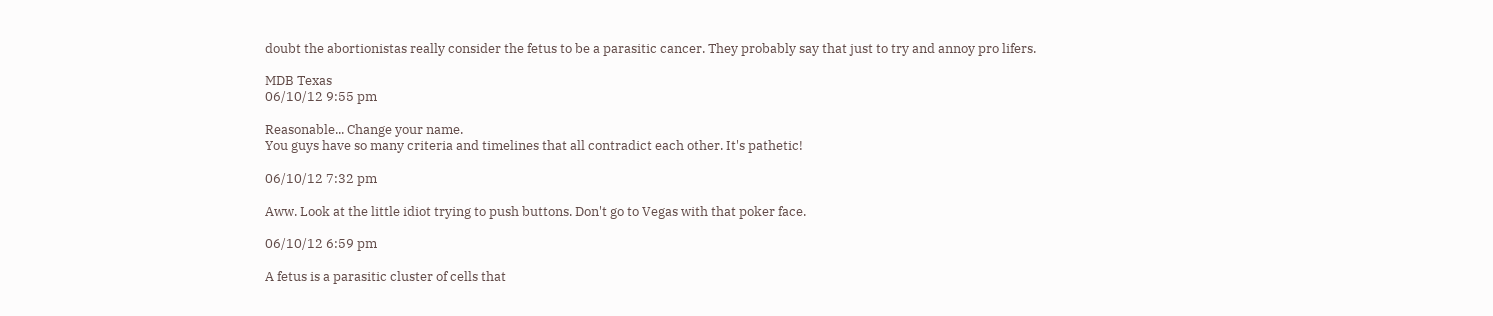doubt the abortionistas really consider the fetus to be a parasitic cancer. They probably say that just to try and annoy pro lifers.

MDB Texas
06/10/12 9:55 pm

Reasonable... Change your name.
You guys have so many criteria and timelines that all contradict each other. It's pathetic!

06/10/12 7:32 pm

Aww. Look at the little idiot trying to push buttons. Don't go to Vegas with that poker face.

06/10/12 6:59 pm

A fetus is a parasitic cluster of cells that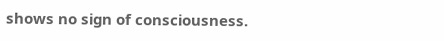shows no sign of consciousness.